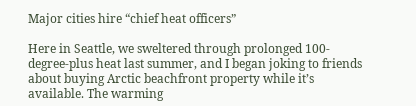Major cities hire “chief heat officers”

Here in Seattle, we sweltered through prolonged 100-degree-plus heat last summer, and I began joking to friends about buying Arctic beachfront property while it’s available. The warming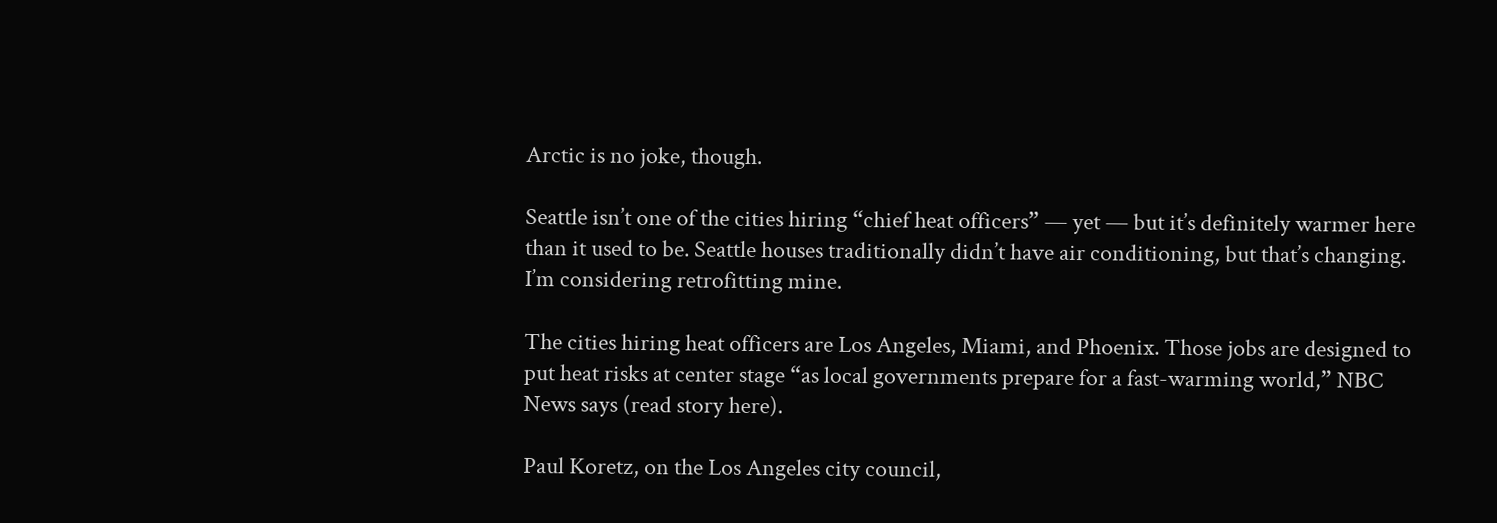Arctic is no joke, though.

Seattle isn’t one of the cities hiring “chief heat officers” — yet — but it’s definitely warmer here than it used to be. Seattle houses traditionally didn’t have air conditioning, but that’s changing. I’m considering retrofitting mine.

The cities hiring heat officers are Los Angeles, Miami, and Phoenix. Those jobs are designed to put heat risks at center stage “as local governments prepare for a fast-warming world,” NBC News says (read story here).

Paul Koretz, on the Los Angeles city council,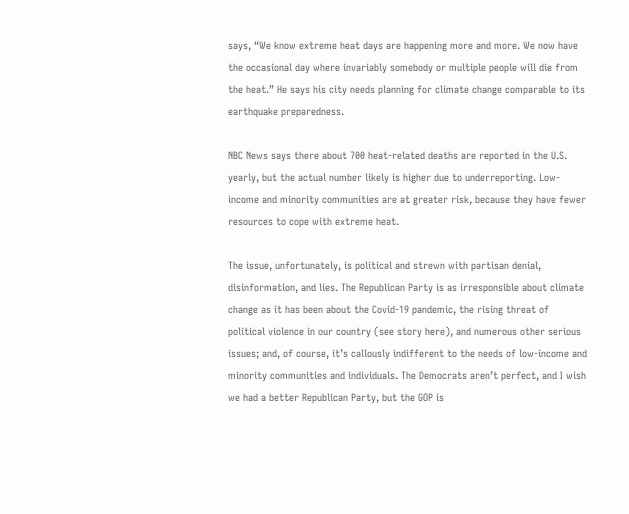says, “We know extreme heat days are happening more and more. We now have the occasional day where invariably somebody or multiple people will die from the heat.” He says his city needs planning for climate change comparable to its earthquake preparedness.

NBC News says there about 700 heat-related deaths are reported in the U.S. yearly, but the actual number likely is higher due to underreporting. Low-income and minority communities are at greater risk, because they have fewer resources to cope with extreme heat.

The issue, unfortunately, is political and strewn with partisan denial, disinformation, and lies. The Republican Party is as irresponsible about climate change as it has been about the Covid-19 pandemic, the rising threat of political violence in our country (see story here), and numerous other serious issues; and, of course, it’s callously indifferent to the needs of low-income and minority communities and individuals. The Democrats aren’t perfect, and I wish we had a better Republican Party, but the GOP is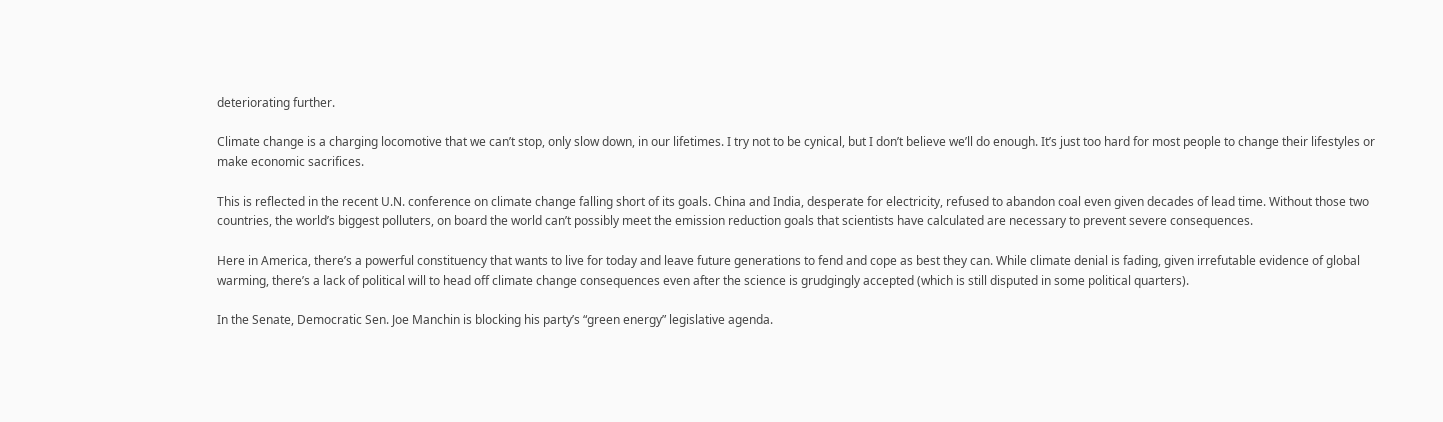deteriorating further.

Climate change is a charging locomotive that we can’t stop, only slow down, in our lifetimes. I try not to be cynical, but I don’t believe we’ll do enough. It’s just too hard for most people to change their lifestyles or make economic sacrifices.

This is reflected in the recent U.N. conference on climate change falling short of its goals. China and India, desperate for electricity, refused to abandon coal even given decades of lead time. Without those two countries, the world’s biggest polluters, on board the world can’t possibly meet the emission reduction goals that scientists have calculated are necessary to prevent severe consequences.

Here in America, there’s a powerful constituency that wants to live for today and leave future generations to fend and cope as best they can. While climate denial is fading, given irrefutable evidence of global warming, there’s a lack of political will to head off climate change consequences even after the science is grudgingly accepted (which is still disputed in some political quarters).

In the Senate, Democratic Sen. Joe Manchin is blocking his party’s “green energy” legislative agenda.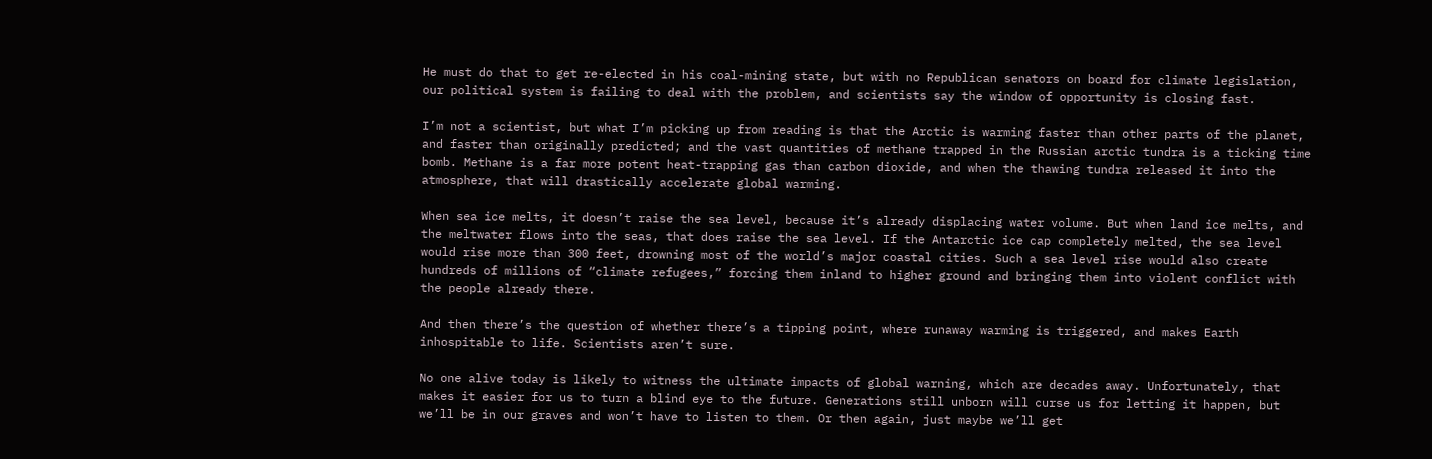He must do that to get re-elected in his coal-mining state, but with no Republican senators on board for climate legislation, our political system is failing to deal with the problem, and scientists say the window of opportunity is closing fast.

I’m not a scientist, but what I’m picking up from reading is that the Arctic is warming faster than other parts of the planet, and faster than originally predicted; and the vast quantities of methane trapped in the Russian arctic tundra is a ticking time bomb. Methane is a far more potent heat-trapping gas than carbon dioxide, and when the thawing tundra released it into the atmosphere, that will drastically accelerate global warming.

When sea ice melts, it doesn’t raise the sea level, because it’s already displacing water volume. But when land ice melts, and the meltwater flows into the seas, that does raise the sea level. If the Antarctic ice cap completely melted, the sea level would rise more than 300 feet, drowning most of the world’s major coastal cities. Such a sea level rise would also create hundreds of millions of “climate refugees,” forcing them inland to higher ground and bringing them into violent conflict with the people already there.

And then there’s the question of whether there’s a tipping point, where runaway warming is triggered, and makes Earth inhospitable to life. Scientists aren’t sure.

No one alive today is likely to witness the ultimate impacts of global warning, which are decades away. Unfortunately, that makes it easier for us to turn a blind eye to the future. Generations still unborn will curse us for letting it happen, but we’ll be in our graves and won’t have to listen to them. Or then again, just maybe we’ll get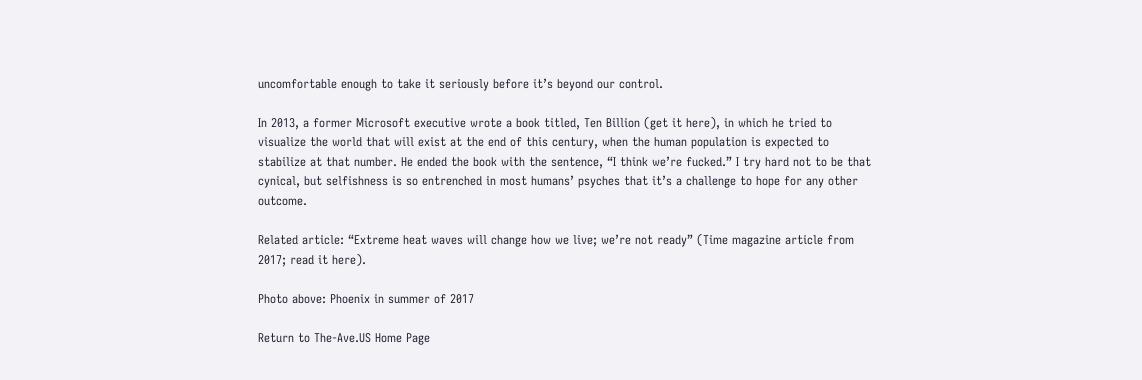uncomfortable enough to take it seriously before it’s beyond our control.

In 2013, a former Microsoft executive wrote a book titled, Ten Billion (get it here), in which he tried to visualize the world that will exist at the end of this century, when the human population is expected to stabilize at that number. He ended the book with the sentence, “I think we’re fucked.” I try hard not to be that cynical, but selfishness is so entrenched in most humans’ psyches that it’s a challenge to hope for any other outcome.

Related article: “Extreme heat waves will change how we live; we’re not ready” (Time magazine article from 2017; read it here).

Photo above: Phoenix in summer of 2017

Return to The-Ave.US Home Page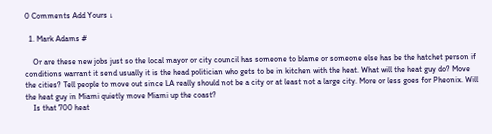0 Comments Add Yours ↓

  1. Mark Adams #

    Or are these new jobs just so the local mayor or city council has someone to blame or someone else has be the hatchet person if conditions warrant it send usually it is the head politician who gets to be in kitchen with the heat. What will the heat guy do? Move the cities? Tell people to move out since LA really should not be a city or at least not a large city. More or less goes for Pheonix. Will the heat guy in Miami quietly move Miami up the coast?
    Is that 700 heat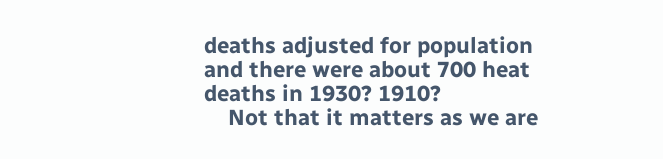deaths adjusted for population and there were about 700 heat deaths in 1930? 1910?
    Not that it matters as we are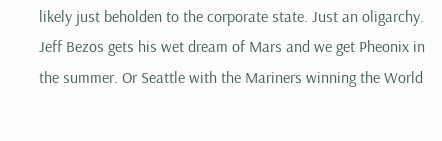likely just beholden to the corporate state. Just an oligarchy. Jeff Bezos gets his wet dream of Mars and we get Pheonix in the summer. Or Seattle with the Mariners winning the World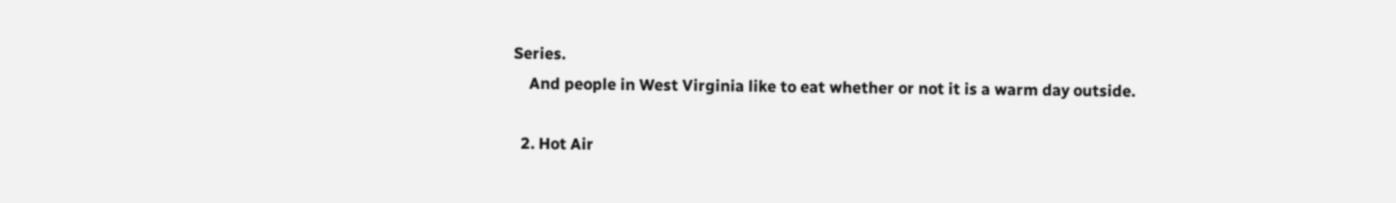Series.
    And people in West Virginia like to eat whether or not it is a warm day outside.

  2. Hot Air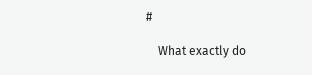#

    What exactly do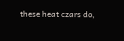these heat czars do,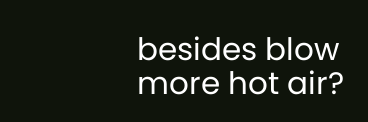besides blow more hot air?